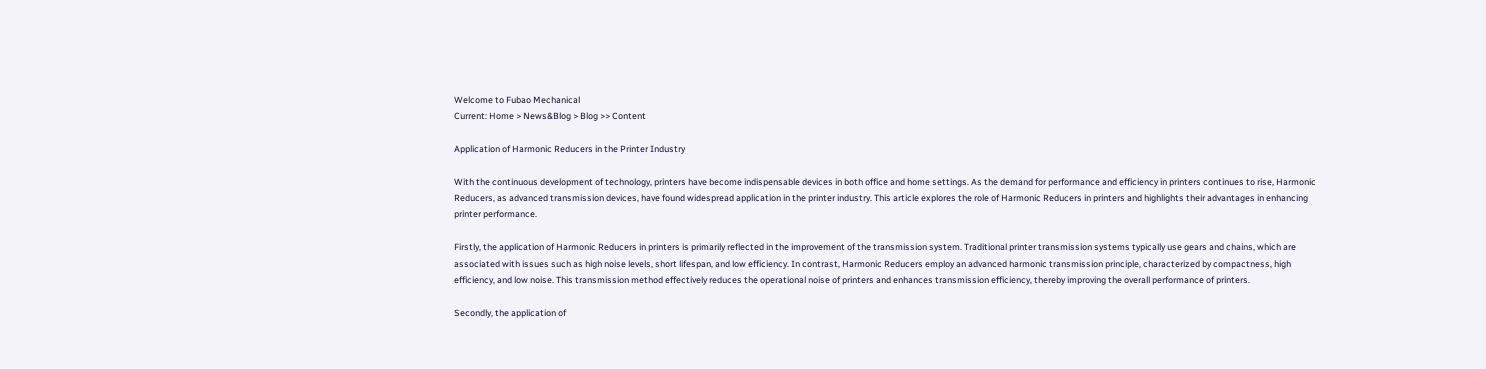Welcome to Fubao Mechanical
Current: Home > News&Blog > Blog >> Content

Application of Harmonic Reducers in the Printer Industry

With the continuous development of technology, printers have become indispensable devices in both office and home settings. As the demand for performance and efficiency in printers continues to rise, Harmonic Reducers, as advanced transmission devices, have found widespread application in the printer industry. This article explores the role of Harmonic Reducers in printers and highlights their advantages in enhancing printer performance.

Firstly, the application of Harmonic Reducers in printers is primarily reflected in the improvement of the transmission system. Traditional printer transmission systems typically use gears and chains, which are associated with issues such as high noise levels, short lifespan, and low efficiency. In contrast, Harmonic Reducers employ an advanced harmonic transmission principle, characterized by compactness, high efficiency, and low noise. This transmission method effectively reduces the operational noise of printers and enhances transmission efficiency, thereby improving the overall performance of printers.

Secondly, the application of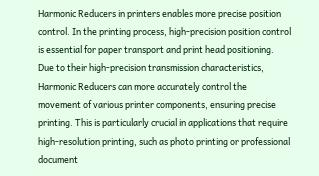Harmonic Reducers in printers enables more precise position control. In the printing process, high-precision position control is essential for paper transport and print head positioning. Due to their high-precision transmission characteristics, Harmonic Reducers can more accurately control the movement of various printer components, ensuring precise printing. This is particularly crucial in applications that require high-resolution printing, such as photo printing or professional document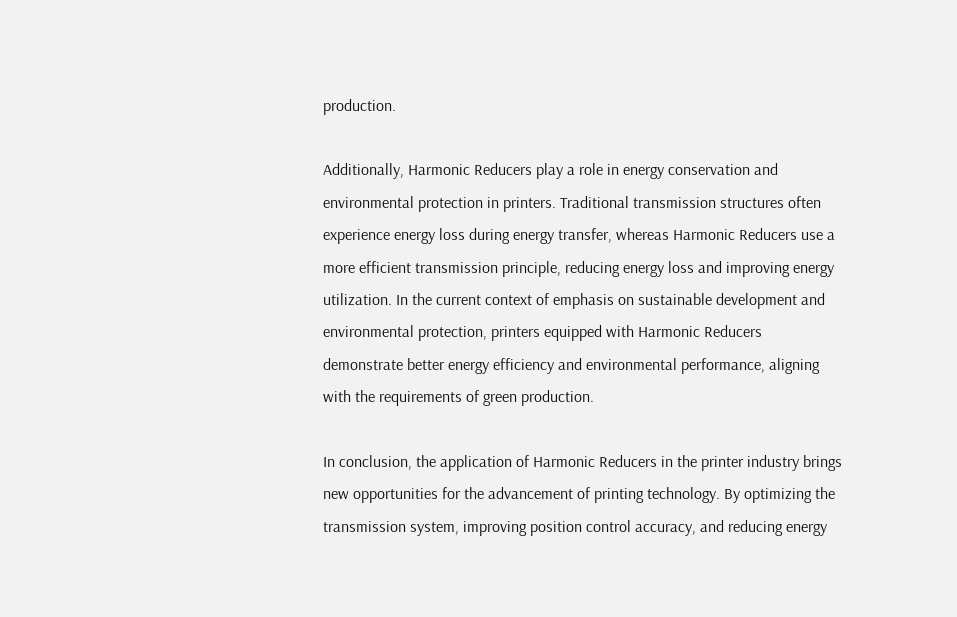production.

Additionally, Harmonic Reducers play a role in energy conservation and environmental protection in printers. Traditional transmission structures often experience energy loss during energy transfer, whereas Harmonic Reducers use a more efficient transmission principle, reducing energy loss and improving energy utilization. In the current context of emphasis on sustainable development and environmental protection, printers equipped with Harmonic Reducers demonstrate better energy efficiency and environmental performance, aligning with the requirements of green production.

In conclusion, the application of Harmonic Reducers in the printer industry brings new opportunities for the advancement of printing technology. By optimizing the transmission system, improving position control accuracy, and reducing energy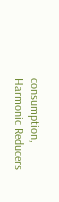consumption, Harmonic Reducers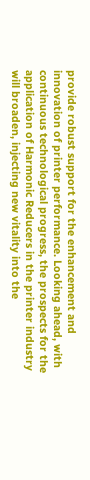provide robust support for the enhancement and innovation of printer performance. Looking ahead, with continuous technological progress, the prospects for the application of Harmonic Reducers in the printer industry will broaden, injecting new vitality into the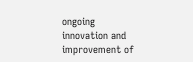ongoing innovation and improvement of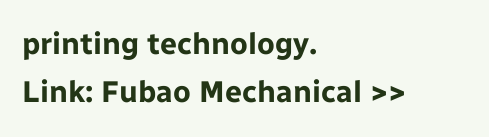printing technology.
Link: Fubao Mechanical >>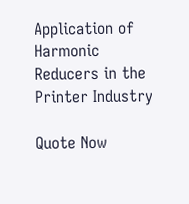Application of Harmonic Reducers in the Printer Industry

Quote Now